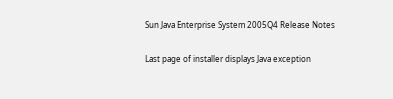Sun Java Enterprise System 2005Q4 Release Notes

Last page of installer displays Java exception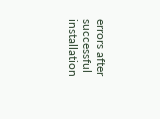errors after successful installation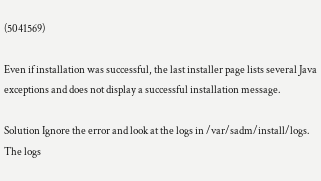(5041569)

Even if installation was successful, the last installer page lists several Java exceptions and does not display a successful installation message.

Solution Ignore the error and look at the logs in /var/sadm/install/logs. The logs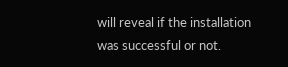will reveal if the installation was successful or not.